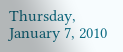Thursday, January 7, 2010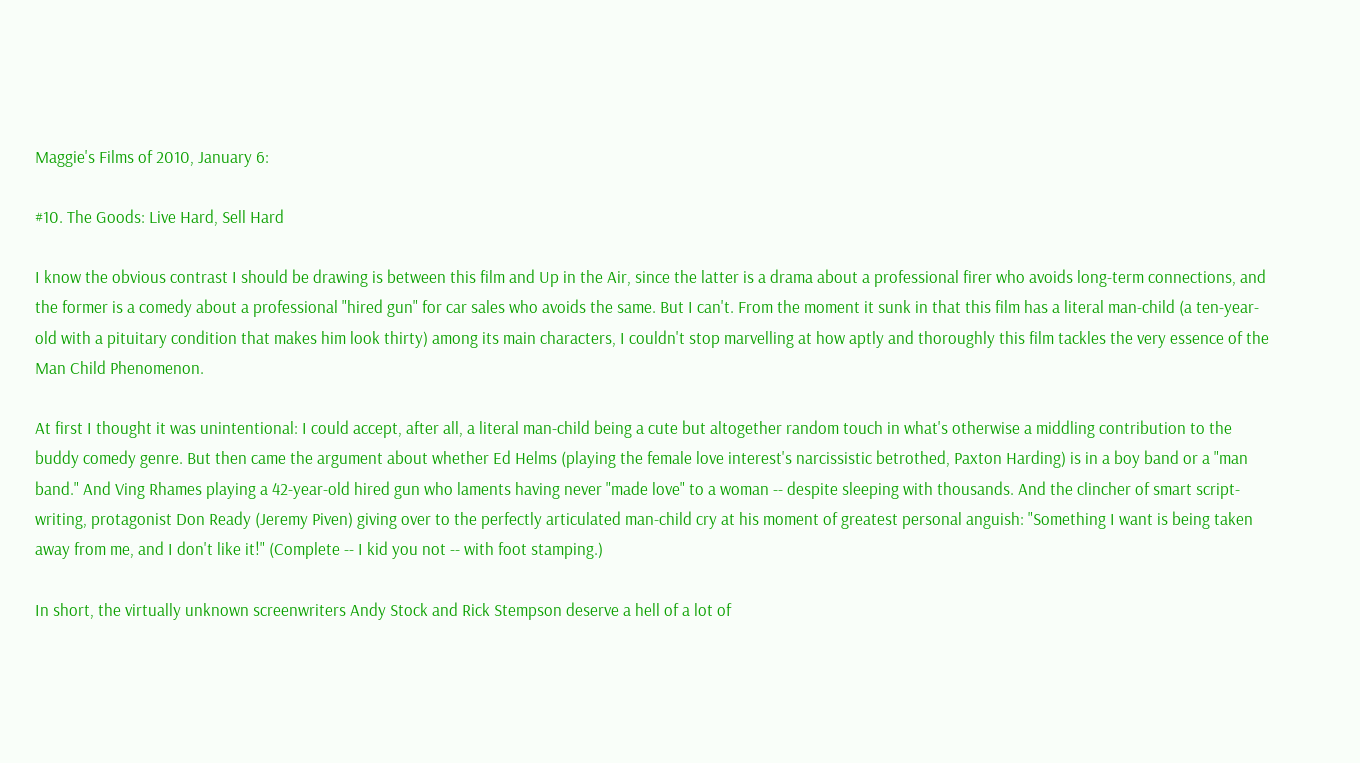Maggie's Films of 2010, January 6:

#10. The Goods: Live Hard, Sell Hard

I know the obvious contrast I should be drawing is between this film and Up in the Air, since the latter is a drama about a professional firer who avoids long-term connections, and the former is a comedy about a professional "hired gun" for car sales who avoids the same. But I can't. From the moment it sunk in that this film has a literal man-child (a ten-year-old with a pituitary condition that makes him look thirty) among its main characters, I couldn't stop marvelling at how aptly and thoroughly this film tackles the very essence of the Man Child Phenomenon.

At first I thought it was unintentional: I could accept, after all, a literal man-child being a cute but altogether random touch in what's otherwise a middling contribution to the buddy comedy genre. But then came the argument about whether Ed Helms (playing the female love interest's narcissistic betrothed, Paxton Harding) is in a boy band or a "man band." And Ving Rhames playing a 42-year-old hired gun who laments having never "made love" to a woman -- despite sleeping with thousands. And the clincher of smart script-writing, protagonist Don Ready (Jeremy Piven) giving over to the perfectly articulated man-child cry at his moment of greatest personal anguish: "Something I want is being taken away from me, and I don't like it!" (Complete -- I kid you not -- with foot stamping.)

In short, the virtually unknown screenwriters Andy Stock and Rick Stempson deserve a hell of a lot of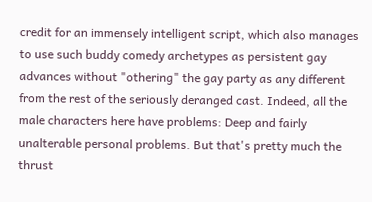credit for an immensely intelligent script, which also manages to use such buddy comedy archetypes as persistent gay advances without "othering" the gay party as any different from the rest of the seriously deranged cast. Indeed, all the male characters here have problems: Deep and fairly unalterable personal problems. But that's pretty much the thrust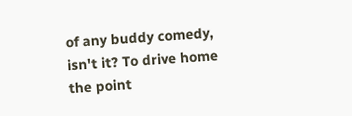of any buddy comedy, isn't it? To drive home the point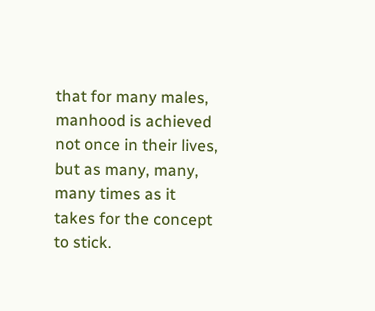that for many males, manhood is achieved not once in their lives, but as many, many, many times as it takes for the concept to stick.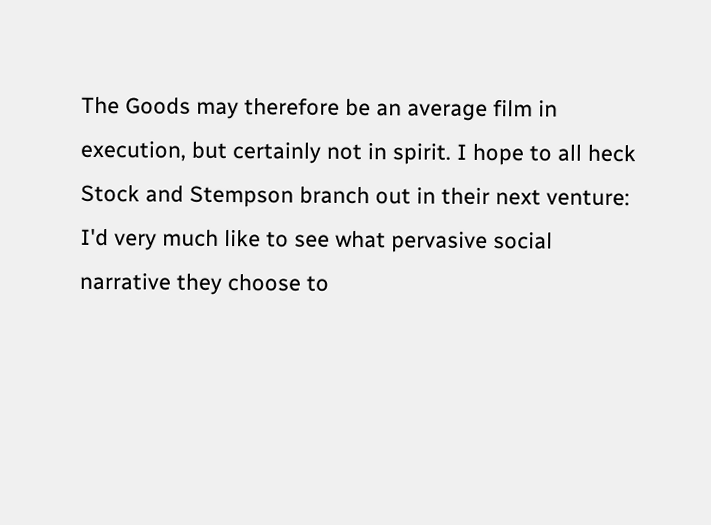The Goods may therefore be an average film in execution, but certainly not in spirit. I hope to all heck Stock and Stempson branch out in their next venture: I'd very much like to see what pervasive social narrative they choose to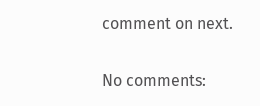comment on next.

No comments: